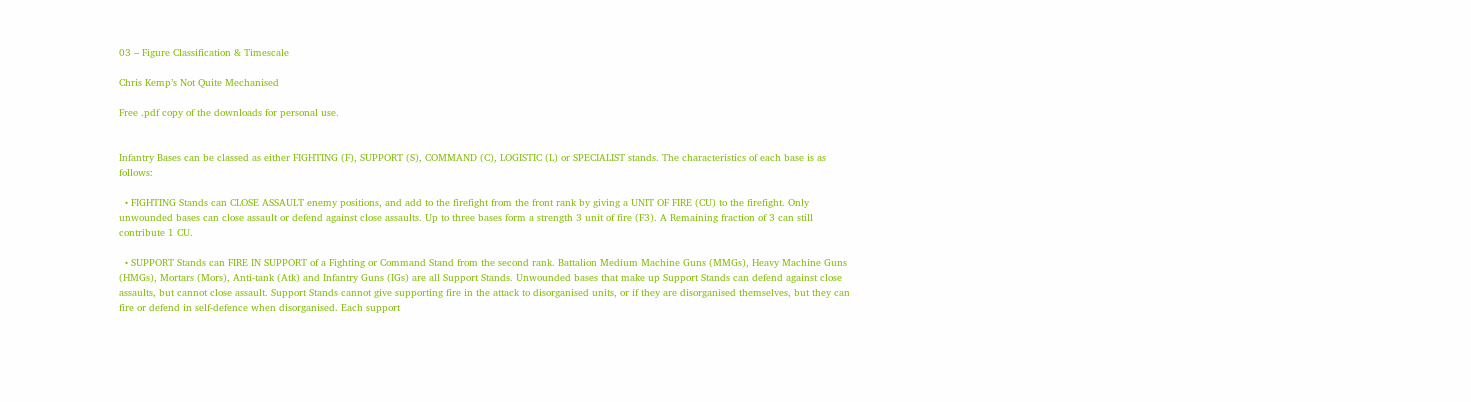03 – Figure Classification & Timescale

Chris Kemp’s Not Quite Mechanised

Free .pdf copy of the downloads for personal use.


Infantry Bases can be classed as either FIGHTING (F), SUPPORT (S), COMMAND (C), LOGISTIC (L) or SPECIALIST stands. The characteristics of each base is as follows:

  • FIGHTING Stands can CLOSE ASSAULT enemy positions, and add to the firefight from the front rank by giving a UNIT OF FIRE (CU) to the firefight. Only unwounded bases can close assault or defend against close assaults. Up to three bases form a strength 3 unit of fire (F3). A Remaining fraction of 3 can still contribute 1 CU.

  • SUPPORT Stands can FIRE IN SUPPORT of a Fighting or Command Stand from the second rank. Battalion Medium Machine Guns (MMGs), Heavy Machine Guns (HMGs), Mortars (Mors), Anti-tank (Atk) and Infantry Guns (IGs) are all Support Stands. Unwounded bases that make up Support Stands can defend against close assaults, but cannot close assault. Support Stands cannot give supporting fire in the attack to disorganised units, or if they are disorganised themselves, but they can fire or defend in self-defence when disorganised. Each support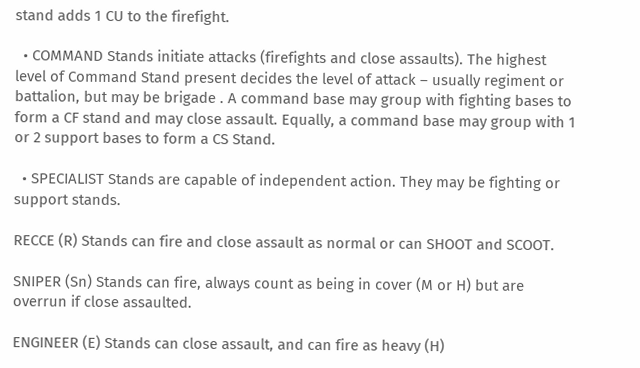stand adds 1 CU to the firefight.

  • COMMAND Stands initiate attacks (firefights and close assaults). The highest level of Command Stand present decides the level of attack – usually regiment or battalion, but may be brigade . A command base may group with fighting bases to form a CF stand and may close assault. Equally, a command base may group with 1 or 2 support bases to form a CS Stand.

  • SPECIALIST Stands are capable of independent action. They may be fighting or support stands.

RECCE (R) Stands can fire and close assault as normal or can SHOOT and SCOOT.

SNIPER (Sn) Stands can fire, always count as being in cover (M or H) but are overrun if close assaulted.

ENGINEER (E) Stands can close assault, and can fire as heavy (H)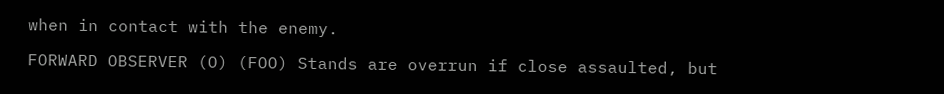when in contact with the enemy.

FORWARD OBSERVER (O) (FOO) Stands are overrun if close assaulted, but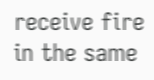receive fire in the same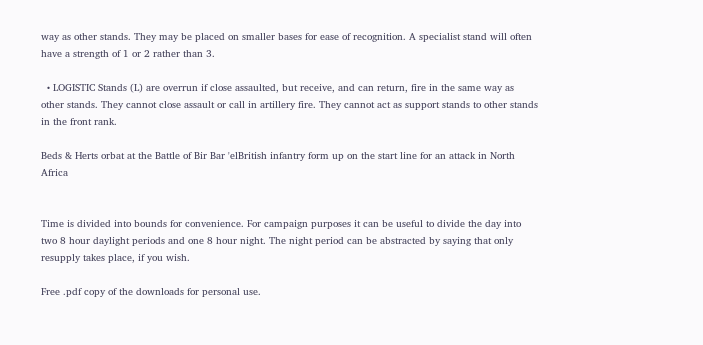way as other stands. They may be placed on smaller bases for ease of recognition. A specialist stand will often have a strength of 1 or 2 rather than 3.

  • LOGISTIC Stands (L) are overrun if close assaulted, but receive, and can return, fire in the same way as other stands. They cannot close assault or call in artillery fire. They cannot act as support stands to other stands in the front rank.

Beds & Herts orbat at the Battle of Bir Bar 'elBritish infantry form up on the start line for an attack in North Africa


Time is divided into bounds for convenience. For campaign purposes it can be useful to divide the day into two 8 hour daylight periods and one 8 hour night. The night period can be abstracted by saying that only resupply takes place, if you wish.

Free .pdf copy of the downloads for personal use.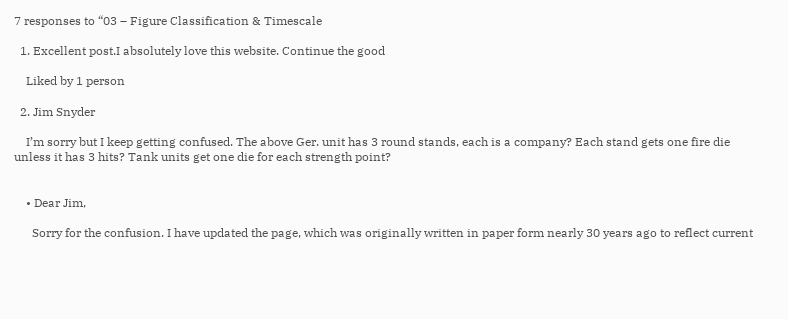7 responses to “03 – Figure Classification & Timescale

  1. Excellent post.I absolutely love this website. Continue the good

    Liked by 1 person

  2. Jim Snyder

    I’m sorry but I keep getting confused. The above Ger. unit has 3 round stands, each is a company? Each stand gets one fire die unless it has 3 hits? Tank units get one die for each strength point?


    • Dear Jim,

      Sorry for the confusion. I have updated the page, which was originally written in paper form nearly 30 years ago to reflect current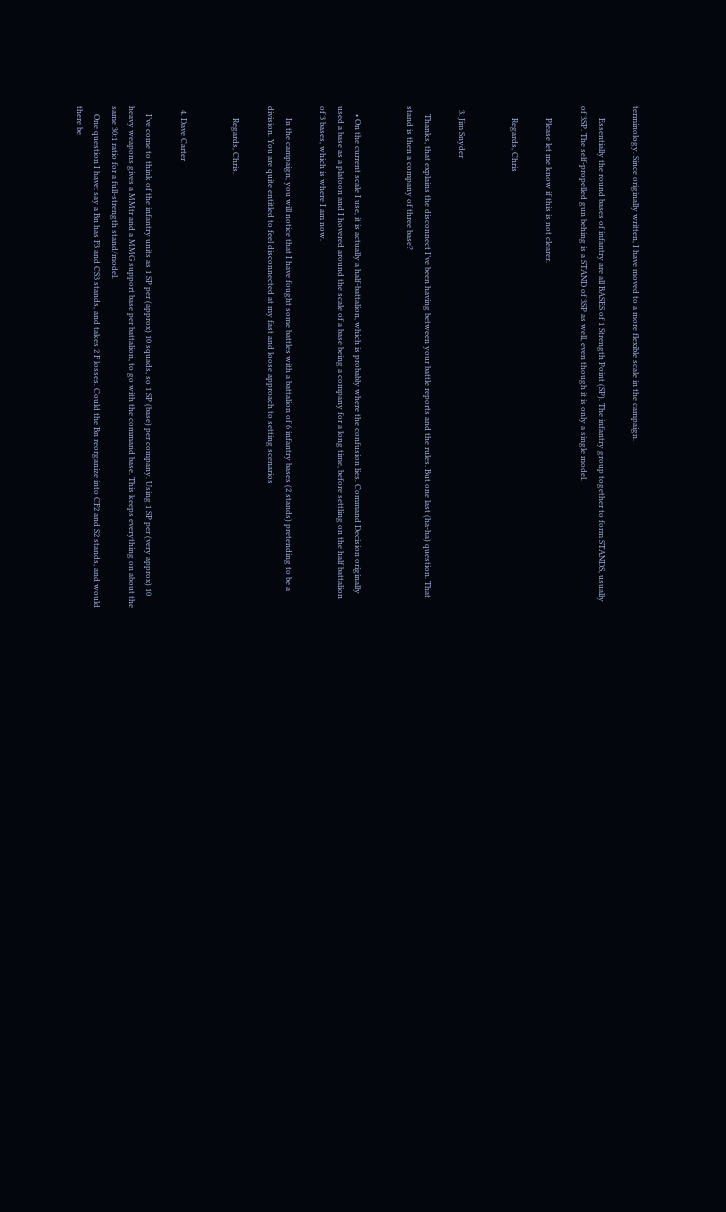terminology. Since originally written, I have moved to a more flexible scale in the campaign.

      Essentially the round bases of infantry are all BASES of 1 Strength Point (SP). The infantry group together to form STANDS, usually of 3SP. The self-propelled gun behing is a STAND of 3SP as well, even though it is only a single model.

      Please let me know if this is not clearer.

      Regards, Chris


  3. Jim Snyder

    Thanks, that explains the disconnect I’ve been having between your battle reports and the rules. But one last (ha-ha) question. That stand is then a company of three base?


    • On the current scale I use, it is actually a half-battalion, which is probably where the confusion lies. Command Decision originally used a base as a platoon and I hovered around the scale of a base being a company for a long time, before settling on the half battalion of 3 bases, which is where I am now.

      In the campaign, you will notice that I have fought some battles with a battalion of 6 infantry bases (2 stands) pretending to be a division. You are quite entitled to feel disconnected at my fast and loose approach to setting scenarios

      Regards, Chris.


  4. Dave Carter

    I’ve come to think of the infantry units as 1 SP per (approx) 10 squads, so 1 SP (base) per company. Using 1 SP per (very approx) 10 heavy weapons gives a MMtr and a MMG support base per battalion, to go with the command base. This keeps everything on about the same 30:1 ratio for a full-strength stand/model.
    One question I have: say a Bn has F3 and CS3 stands, and takes 2 F losses. Could the Bn reorganize into CF2 and S2 stands, and would there be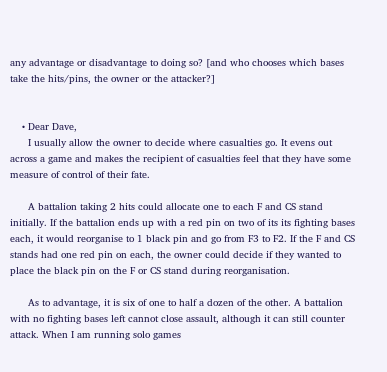any advantage or disadvantage to doing so? [and who chooses which bases take the hits/pins, the owner or the attacker?]


    • Dear Dave,
      I usually allow the owner to decide where casualties go. It evens out across a game and makes the recipient of casualties feel that they have some measure of control of their fate.

      A battalion taking 2 hits could allocate one to each F and CS stand initially. If the battalion ends up with a red pin on two of its its fighting bases each, it would reorganise to 1 black pin and go from F3 to F2. If the F and CS stands had one red pin on each, the owner could decide if they wanted to place the black pin on the F or CS stand during reorganisation.

      As to advantage, it is six of one to half a dozen of the other. A battalion with no fighting bases left cannot close assault, although it can still counter attack. When I am running solo games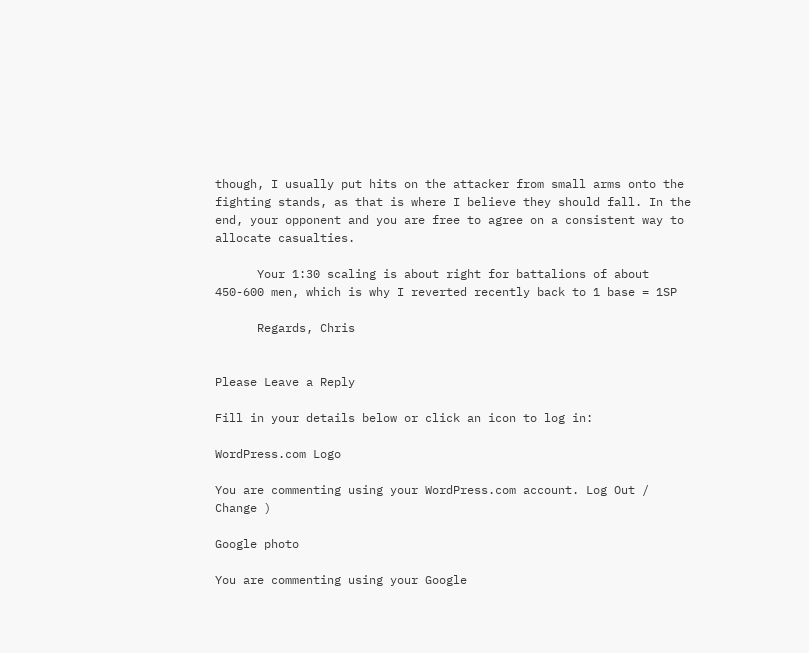though, I usually put hits on the attacker from small arms onto the fighting stands, as that is where I believe they should fall. In the end, your opponent and you are free to agree on a consistent way to allocate casualties.

      Your 1:30 scaling is about right for battalions of about 450-600 men, which is why I reverted recently back to 1 base = 1SP

      Regards, Chris


Please Leave a Reply

Fill in your details below or click an icon to log in:

WordPress.com Logo

You are commenting using your WordPress.com account. Log Out /  Change )

Google photo

You are commenting using your Google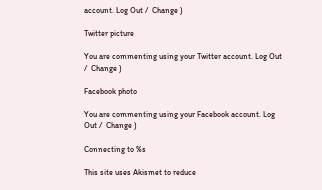account. Log Out /  Change )

Twitter picture

You are commenting using your Twitter account. Log Out /  Change )

Facebook photo

You are commenting using your Facebook account. Log Out /  Change )

Connecting to %s

This site uses Akismet to reduce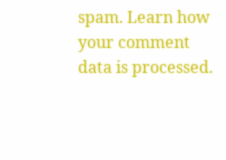spam. Learn how your comment data is processed.